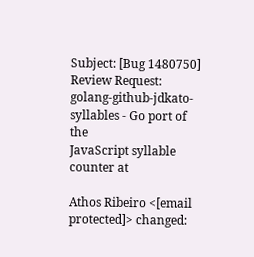Subject: [Bug 1480750] Review Request:
golang-github-jdkato-syllables - Go port of the
JavaScript syllable counter at

Athos Ribeiro <[email protected]> changed: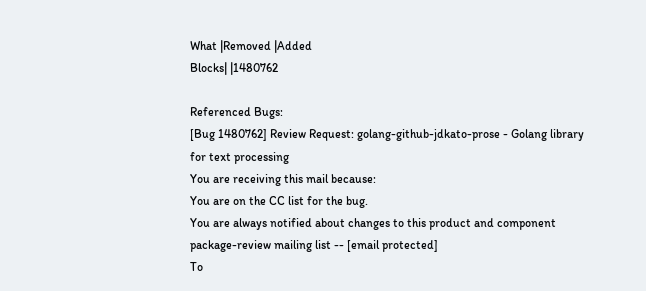What |Removed |Added
Blocks| |1480762

Referenced Bugs:
[Bug 1480762] Review Request: golang-github-jdkato-prose - Golang library
for text processing
You are receiving this mail because:
You are on the CC list for the bug.
You are always notified about changes to this product and component
package-review mailing list -- [email protected]
To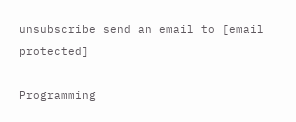unsubscribe send an email to [email protected]

Programming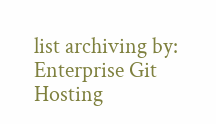list archiving by: Enterprise Git Hosting